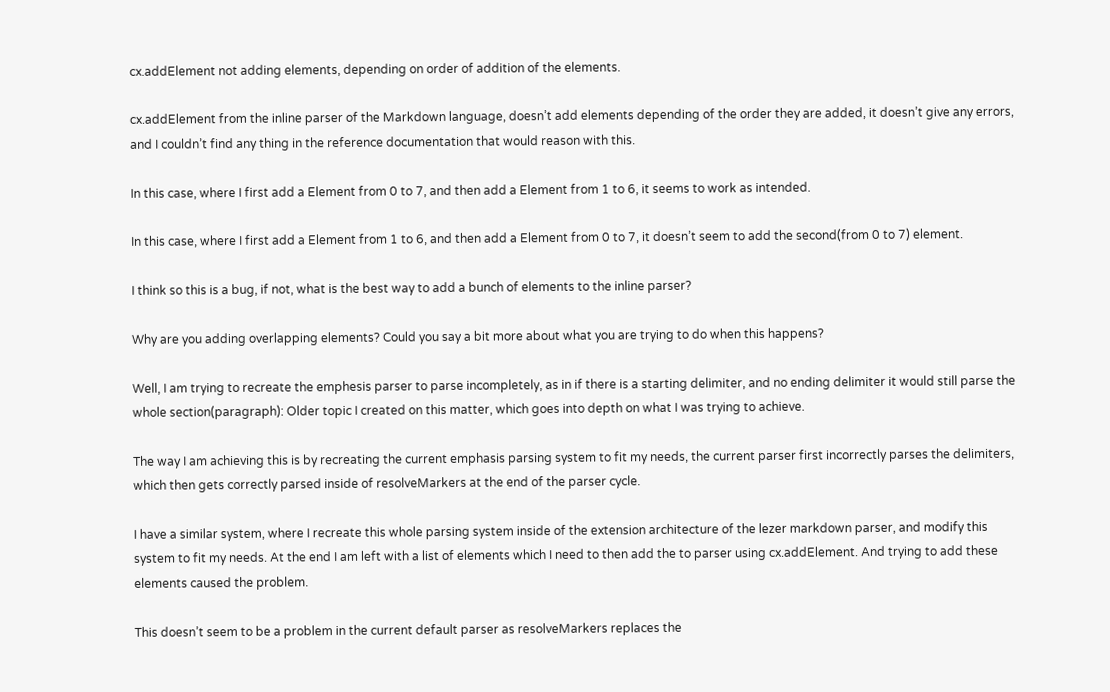cx.addElement not adding elements, depending on order of addition of the elements.

cx.addElement from the inline parser of the Markdown language, doesn’t add elements depending of the order they are added, it doesn’t give any errors, and I couldn’t find any thing in the reference documentation that would reason with this.

In this case, where I first add a Element from 0 to 7, and then add a Element from 1 to 6, it seems to work as intended.

In this case, where I first add a Element from 1 to 6, and then add a Element from 0 to 7, it doesn’t seem to add the second(from 0 to 7) element.

I think so this is a bug, if not, what is the best way to add a bunch of elements to the inline parser?

Why are you adding overlapping elements? Could you say a bit more about what you are trying to do when this happens?

Well, I am trying to recreate the emphesis parser to parse incompletely, as in if there is a starting delimiter, and no ending delimiter it would still parse the whole section(paragraph): Older topic I created on this matter, which goes into depth on what I was trying to achieve.

The way I am achieving this is by recreating the current emphasis parsing system to fit my needs, the current parser first incorrectly parses the delimiters, which then gets correctly parsed inside of resolveMarkers at the end of the parser cycle.

I have a similar system, where I recreate this whole parsing system inside of the extension architecture of the lezer markdown parser, and modify this system to fit my needs. At the end I am left with a list of elements which I need to then add the to parser using cx.addElement. And trying to add these elements caused the problem.

This doesn’t seem to be a problem in the current default parser as resolveMarkers replaces the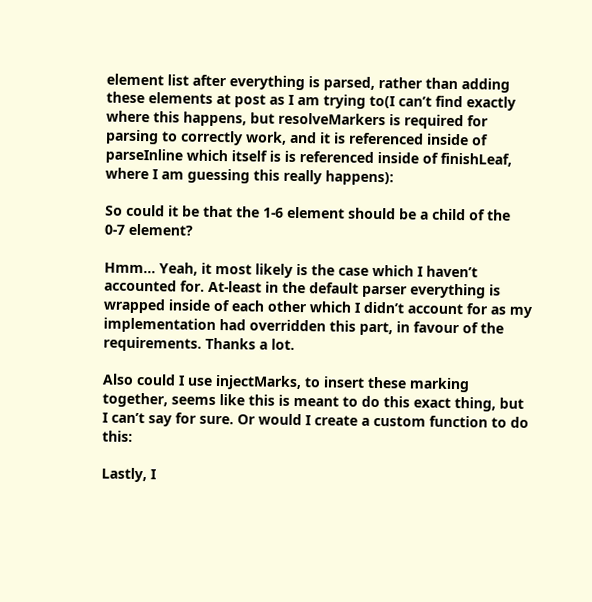element list after everything is parsed, rather than adding these elements at post as I am trying to(I can’t find exactly where this happens, but resolveMarkers is required for parsing to correctly work, and it is referenced inside of parseInline which itself is is referenced inside of finishLeaf, where I am guessing this really happens):

So could it be that the 1-6 element should be a child of the 0-7 element?

Hmm… Yeah, it most likely is the case which I haven’t accounted for. At-least in the default parser everything is wrapped inside of each other which I didn’t account for as my implementation had overridden this part, in favour of the requirements. Thanks a lot.

Also could I use injectMarks, to insert these marking together, seems like this is meant to do this exact thing, but I can’t say for sure. Or would I create a custom function to do this:

Lastly, I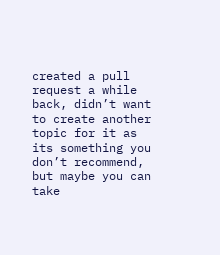created a pull request a while back, didn’t want to create another topic for it as its something you don’t recommend, but maybe you can take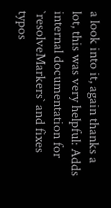a look into it, again thanks a lot, this was very helpful: Adds internal documentation for `resolveMarkers` and fixes typos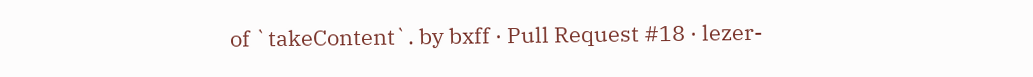of `takeContent`. by bxff · Pull Request #18 · lezer-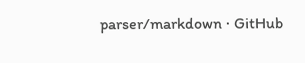parser/markdown · GitHub